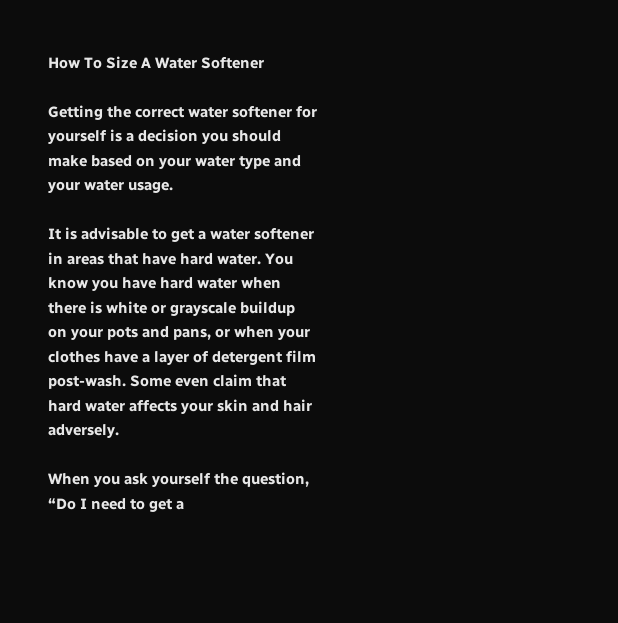How To Size A Water Softener

Getting the correct water softener for yourself is a decision you should make based on your water type and your water usage.

It is advisable to get a water softener in areas that have hard water. You know you have hard water when there is white or grayscale buildup on your pots and pans, or when your clothes have a layer of detergent film post-wash. Some even claim that hard water affects your skin and hair adversely.

When you ask yourself the question, “Do I need to get a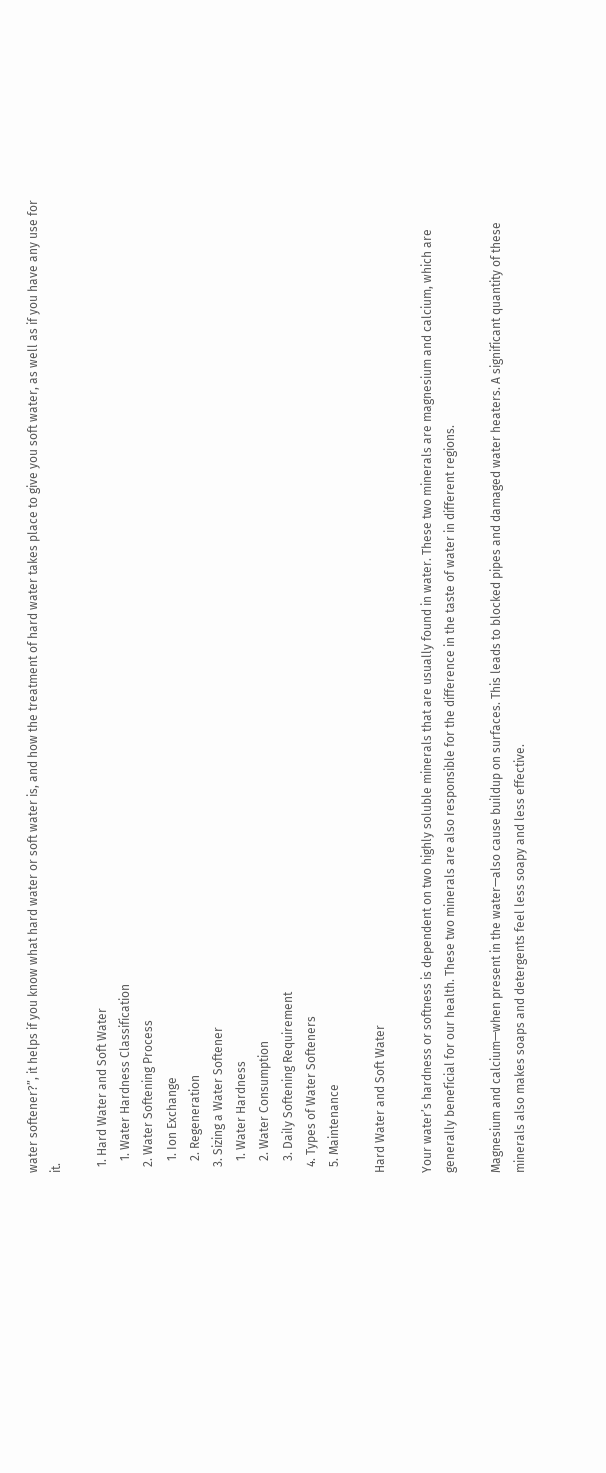water softener?”, it helps if you know what hard water or soft water is, and how the treatment of hard water takes place to give you soft water, as well as if you have any use for it.

  1. Hard Water and Soft Water
    1. Water Hardness Classification
  2. Water Softening Process
    1. Ion Exchange
    2. Regeneration
  3. Sizing a Water Softener
    1. Water Hardness
    2. Water Consumption
    3. Daily Softening Requirement
  4. Types of Water Softeners
  5. Maintenance

Hard Water and Soft Water

Your water’s hardness or softness is dependent on two highly soluble minerals that are usually found in water. These two minerals are magnesium and calcium, which are generally beneficial for our health. These two minerals are also responsible for the difference in the taste of water in different regions.

Magnesium and calcium—when present in the water—also cause buildup on surfaces. This leads to blocked pipes and damaged water heaters. A significant quantity of these minerals also makes soaps and detergents feel less soapy and less effective.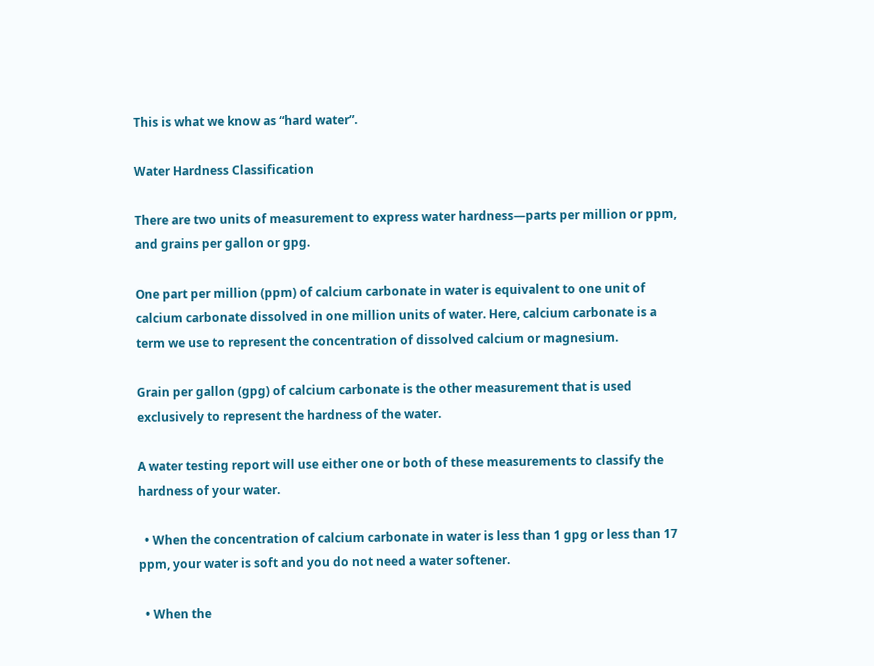This is what we know as “hard water”.

Water Hardness Classification

There are two units of measurement to express water hardness—parts per million or ppm, and grains per gallon or gpg.

One part per million (ppm) of calcium carbonate in water is equivalent to one unit of calcium carbonate dissolved in one million units of water. Here, calcium carbonate is a term we use to represent the concentration of dissolved calcium or magnesium.

Grain per gallon (gpg) of calcium carbonate is the other measurement that is used exclusively to represent the hardness of the water.

A water testing report will use either one or both of these measurements to classify the hardness of your water.

  • When the concentration of calcium carbonate in water is less than 1 gpg or less than 17 ppm, your water is soft and you do not need a water softener.

  • When the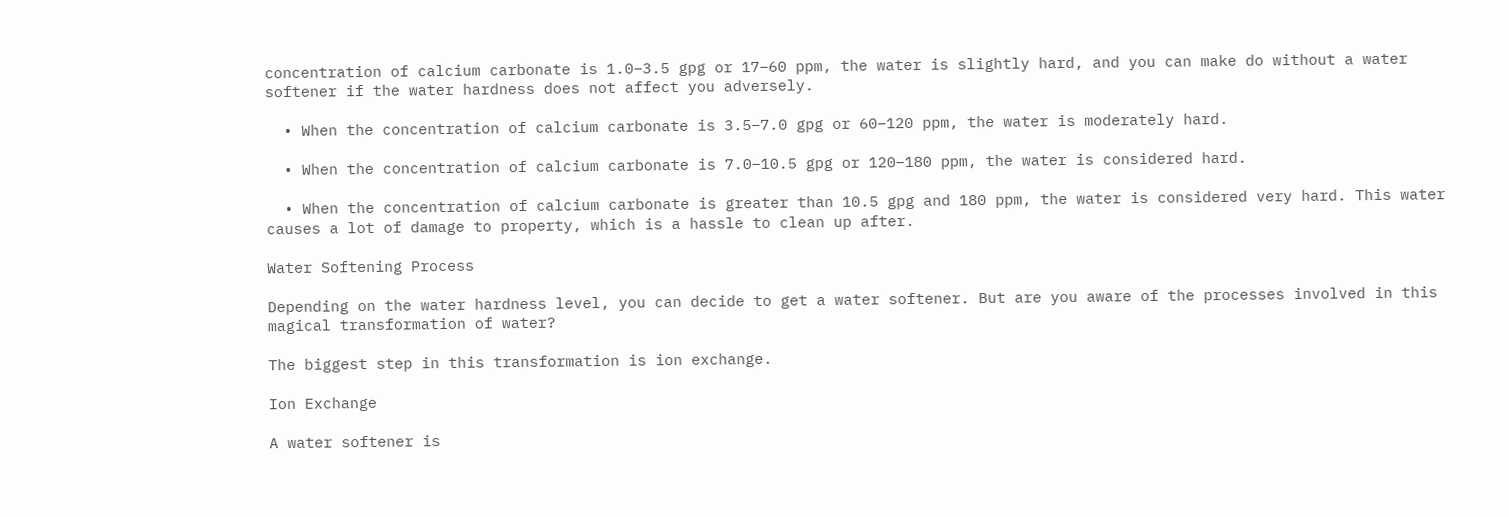concentration of calcium carbonate is 1.0–3.5 gpg or 17–60 ppm, the water is slightly hard, and you can make do without a water softener if the water hardness does not affect you adversely.

  • When the concentration of calcium carbonate is 3.5–7.0 gpg or 60–120 ppm, the water is moderately hard.

  • When the concentration of calcium carbonate is 7.0–10.5 gpg or 120–180 ppm, the water is considered hard.

  • When the concentration of calcium carbonate is greater than 10.5 gpg and 180 ppm, the water is considered very hard. This water causes a lot of damage to property, which is a hassle to clean up after.

Water Softening Process

Depending on the water hardness level, you can decide to get a water softener. But are you aware of the processes involved in this magical transformation of water?

The biggest step in this transformation is ion exchange.

Ion Exchange

A water softener is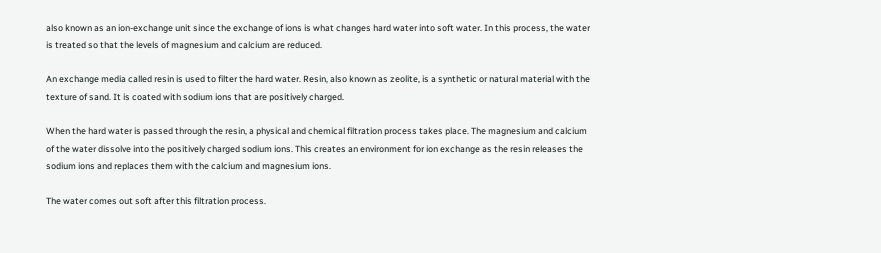also known as an ion-exchange unit since the exchange of ions is what changes hard water into soft water. In this process, the water is treated so that the levels of magnesium and calcium are reduced.

An exchange media called resin is used to filter the hard water. Resin, also known as zeolite, is a synthetic or natural material with the texture of sand. It is coated with sodium ions that are positively charged.

When the hard water is passed through the resin, a physical and chemical filtration process takes place. The magnesium and calcium of the water dissolve into the positively charged sodium ions. This creates an environment for ion exchange as the resin releases the sodium ions and replaces them with the calcium and magnesium ions.

The water comes out soft after this filtration process.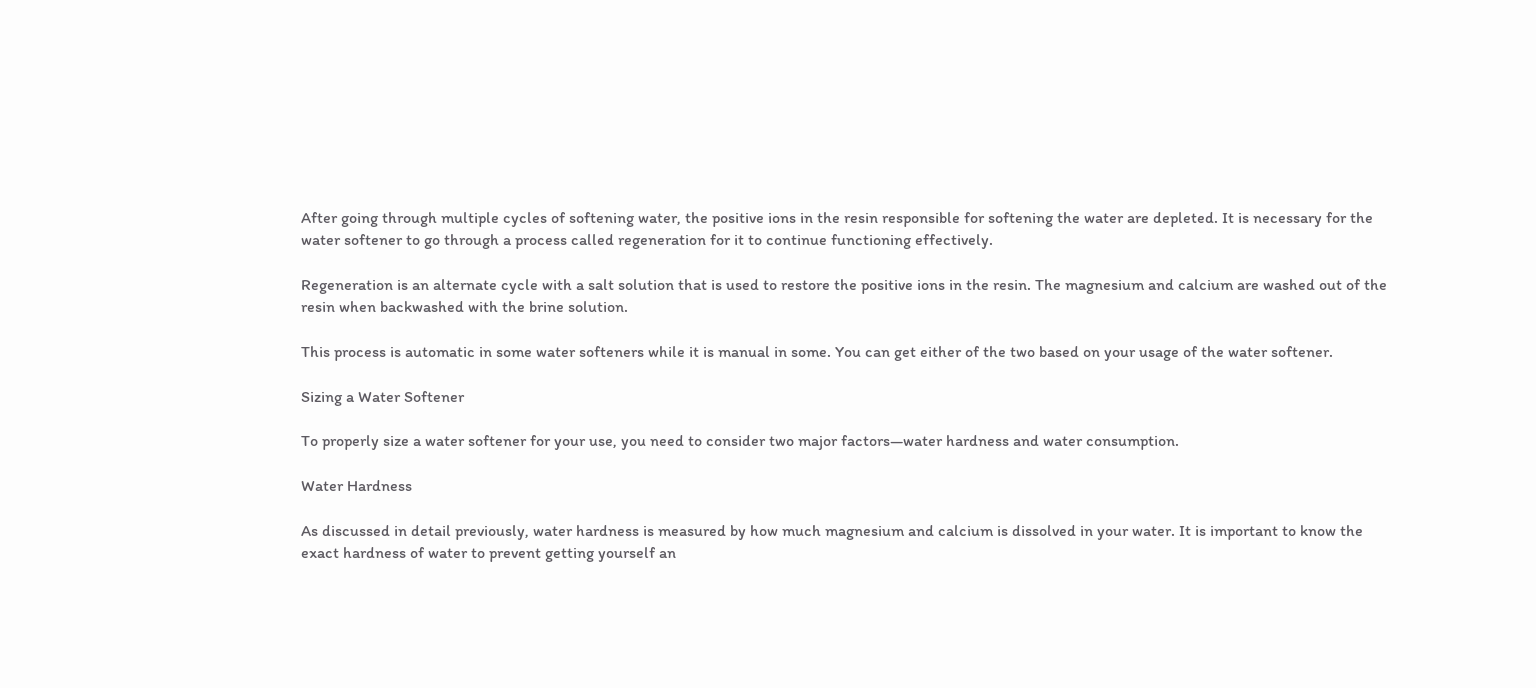After going through multiple cycles of softening water, the positive ions in the resin responsible for softening the water are depleted. It is necessary for the water softener to go through a process called regeneration for it to continue functioning effectively.

Regeneration is an alternate cycle with a salt solution that is used to restore the positive ions in the resin. The magnesium and calcium are washed out of the resin when backwashed with the brine solution.

This process is automatic in some water softeners while it is manual in some. You can get either of the two based on your usage of the water softener.

Sizing a Water Softener

To properly size a water softener for your use, you need to consider two major factors—water hardness and water consumption.

Water Hardness

As discussed in detail previously, water hardness is measured by how much magnesium and calcium is dissolved in your water. It is important to know the exact hardness of water to prevent getting yourself an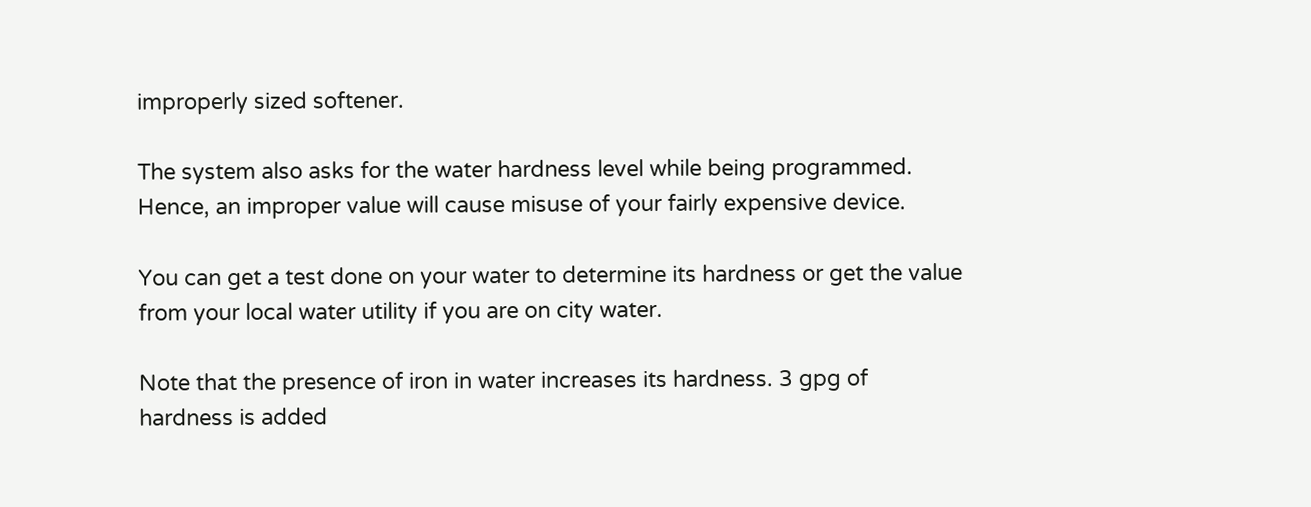improperly sized softener.

The system also asks for the water hardness level while being programmed. Hence, an improper value will cause misuse of your fairly expensive device.

You can get a test done on your water to determine its hardness or get the value from your local water utility if you are on city water.

Note that the presence of iron in water increases its hardness. 3 gpg of hardness is added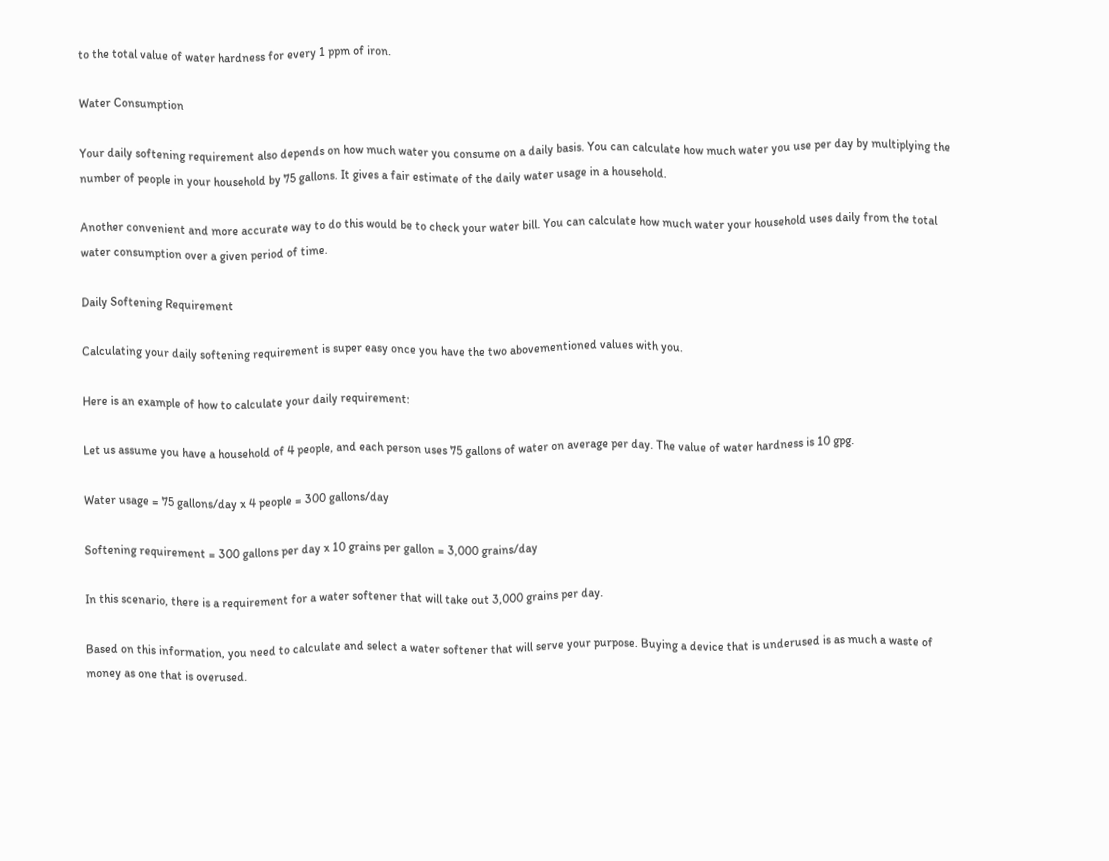to the total value of water hardness for every 1 ppm of iron.

Water Consumption

Your daily softening requirement also depends on how much water you consume on a daily basis. You can calculate how much water you use per day by multiplying the number of people in your household by 75 gallons. It gives a fair estimate of the daily water usage in a household.

Another convenient and more accurate way to do this would be to check your water bill. You can calculate how much water your household uses daily from the total water consumption over a given period of time.

Daily Softening Requirement

Calculating your daily softening requirement is super easy once you have the two abovementioned values with you.

Here is an example of how to calculate your daily requirement:

Let us assume you have a household of 4 people, and each person uses 75 gallons of water on average per day. The value of water hardness is 10 gpg.

Water usage = 75 gallons/day x 4 people = 300 gallons/day

Softening requirement = 300 gallons per day x 10 grains per gallon = 3,000 grains/day

In this scenario, there is a requirement for a water softener that will take out 3,000 grains per day.

Based on this information, you need to calculate and select a water softener that will serve your purpose. Buying a device that is underused is as much a waste of money as one that is overused.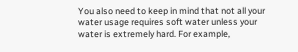You also need to keep in mind that not all your water usage requires soft water unless your water is extremely hard. For example,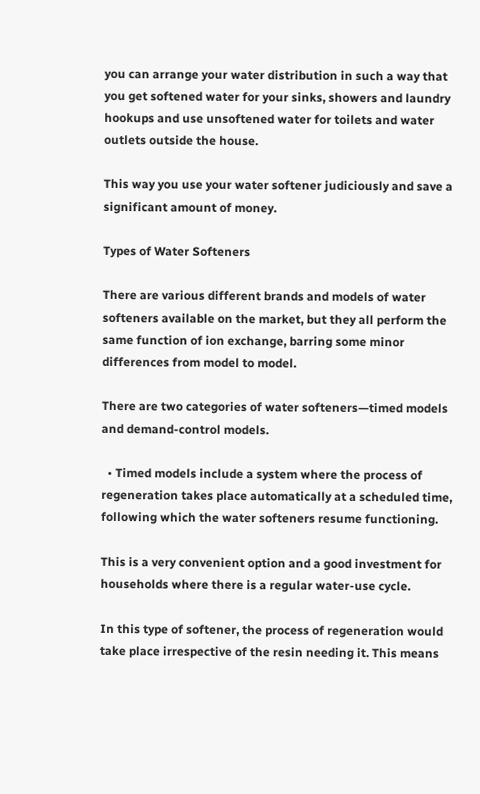you can arrange your water distribution in such a way that you get softened water for your sinks, showers and laundry hookups and use unsoftened water for toilets and water outlets outside the house.

This way you use your water softener judiciously and save a significant amount of money.

Types of Water Softeners

There are various different brands and models of water softeners available on the market, but they all perform the same function of ion exchange, barring some minor differences from model to model.

There are two categories of water softeners—timed models and demand-control models.

  • Timed models include a system where the process of regeneration takes place automatically at a scheduled time, following which the water softeners resume functioning.

This is a very convenient option and a good investment for households where there is a regular water-use cycle.

In this type of softener, the process of regeneration would take place irrespective of the resin needing it. This means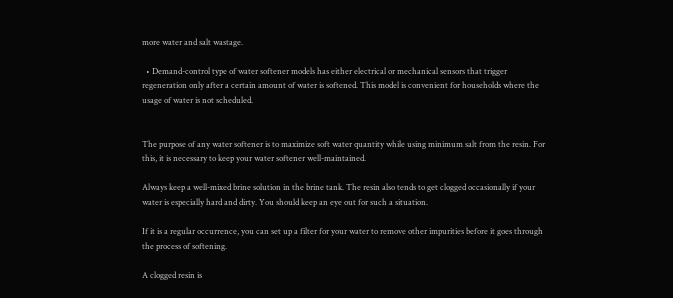more water and salt wastage.

  • Demand-control type of water softener models has either electrical or mechanical sensors that trigger regeneration only after a certain amount of water is softened. This model is convenient for households where the usage of water is not scheduled.


The purpose of any water softener is to maximize soft water quantity while using minimum salt from the resin. For this, it is necessary to keep your water softener well-maintained.

Always keep a well-mixed brine solution in the brine tank. The resin also tends to get clogged occasionally if your water is especially hard and dirty. You should keep an eye out for such a situation.

If it is a regular occurrence, you can set up a filter for your water to remove other impurities before it goes through the process of softening.

A clogged resin is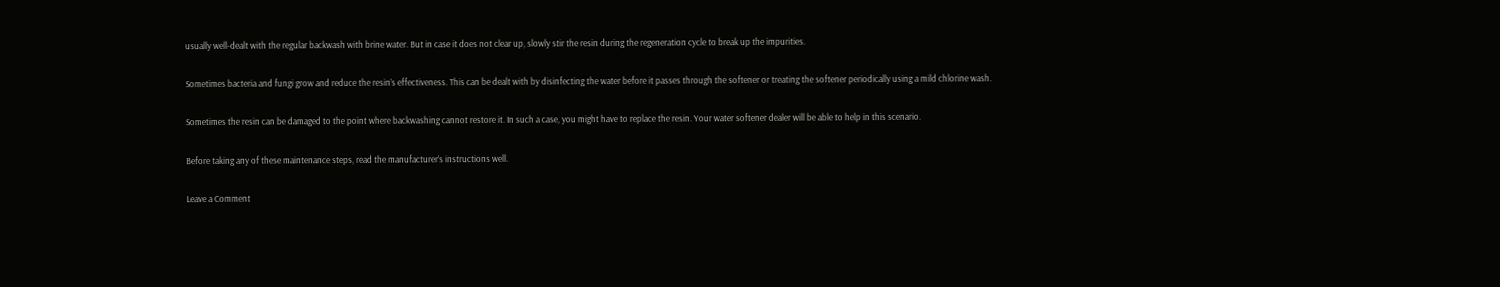usually well-dealt with the regular backwash with brine water. But in case it does not clear up, slowly stir the resin during the regeneration cycle to break up the impurities.

Sometimes bacteria and fungi grow and reduce the resin’s effectiveness. This can be dealt with by disinfecting the water before it passes through the softener or treating the softener periodically using a mild chlorine wash.

Sometimes the resin can be damaged to the point where backwashing cannot restore it. In such a case, you might have to replace the resin. Your water softener dealer will be able to help in this scenario.

Before taking any of these maintenance steps, read the manufacturer’s instructions well.

Leave a Comment